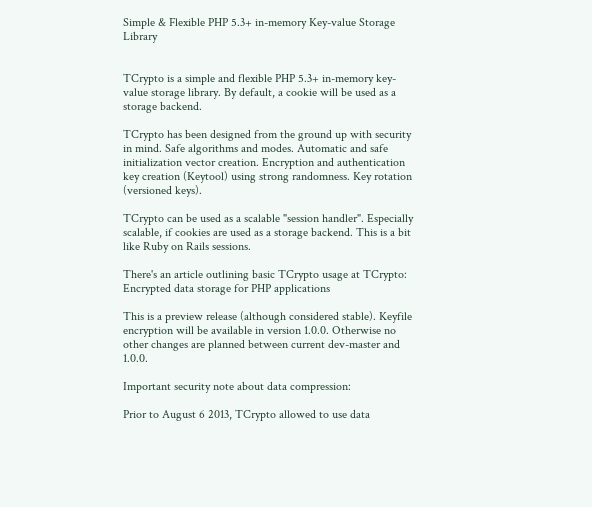Simple & Flexible PHP 5.3+ in-memory Key-value Storage Library


TCrypto is a simple and flexible PHP 5.3+ in-memory key-value storage library. By default, a cookie will be used as a storage backend.

TCrypto has been designed from the ground up with security in mind. Safe algorithms and modes. Automatic and safe initialization vector creation. Encryption and authentication key creation (Keytool) using strong randomness. Key rotation (versioned keys).

TCrypto can be used as a scalable "session handler". Especially scalable, if cookies are used as a storage backend. This is a bit like Ruby on Rails sessions.

There's an article outlining basic TCrypto usage at TCrypto: Encrypted data storage for PHP applications

This is a preview release (although considered stable). Keyfile encryption will be available in version 1.0.0. Otherwise no other changes are planned between current dev-master and 1.0.0.

Important security note about data compression:

Prior to August 6 2013, TCrypto allowed to use data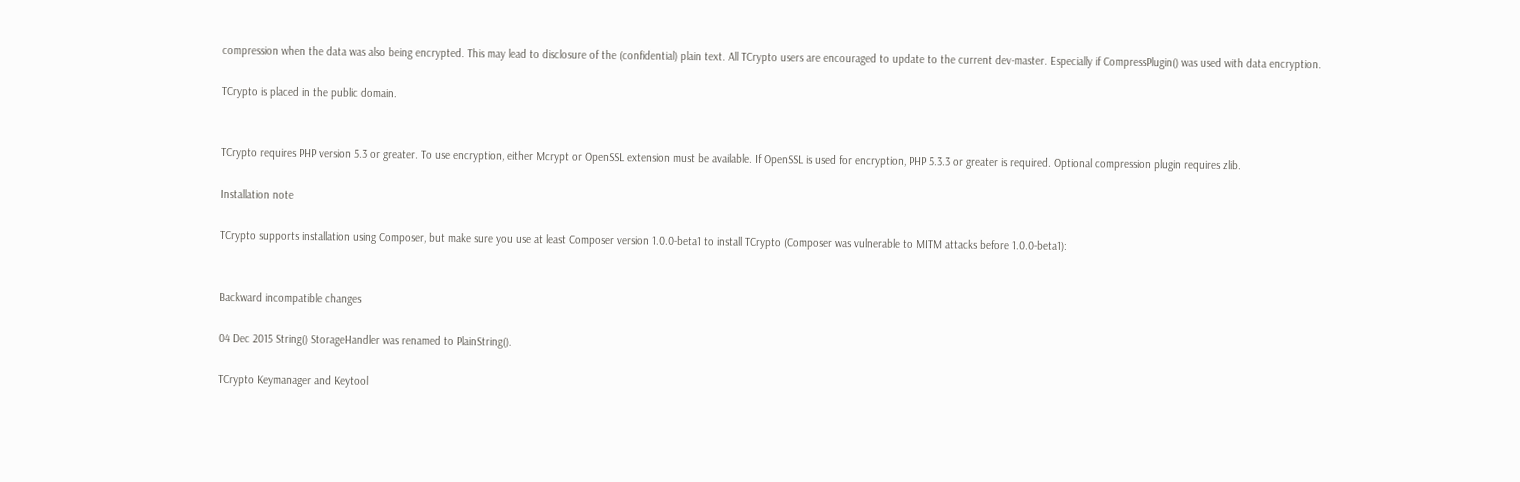compression when the data was also being encrypted. This may lead to disclosure of the (confidential) plain text. All TCrypto users are encouraged to update to the current dev-master. Especially if CompressPlugin() was used with data encryption.

TCrypto is placed in the public domain.


TCrypto requires PHP version 5.3 or greater. To use encryption, either Mcrypt or OpenSSL extension must be available. If OpenSSL is used for encryption, PHP 5.3.3 or greater is required. Optional compression plugin requires zlib.

Installation note

TCrypto supports installation using Composer, but make sure you use at least Composer version 1.0.0-beta1 to install TCrypto (Composer was vulnerable to MITM attacks before 1.0.0-beta1):


Backward incompatible changes

04 Dec 2015 String() StorageHandler was renamed to PlainString().

TCrypto Keymanager and Keytool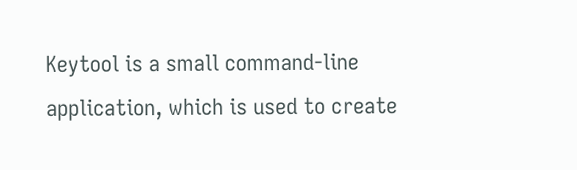Keytool is a small command-line application, which is used to create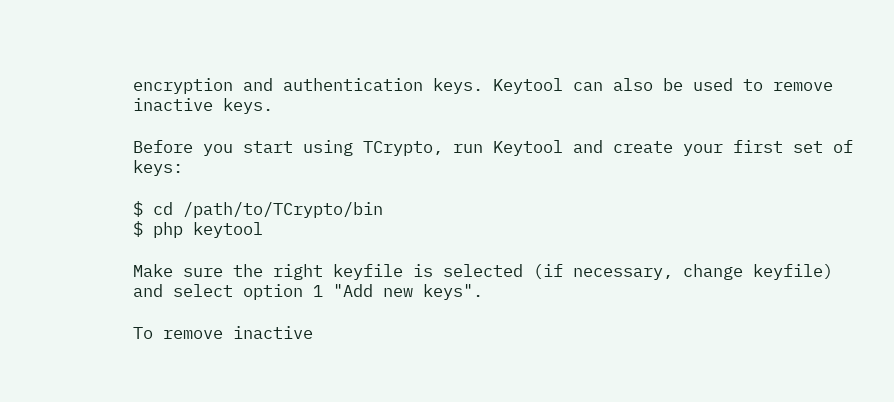encryption and authentication keys. Keytool can also be used to remove inactive keys.

Before you start using TCrypto, run Keytool and create your first set of keys:

$ cd /path/to/TCrypto/bin
$ php keytool

Make sure the right keyfile is selected (if necessary, change keyfile) and select option 1 "Add new keys".

To remove inactive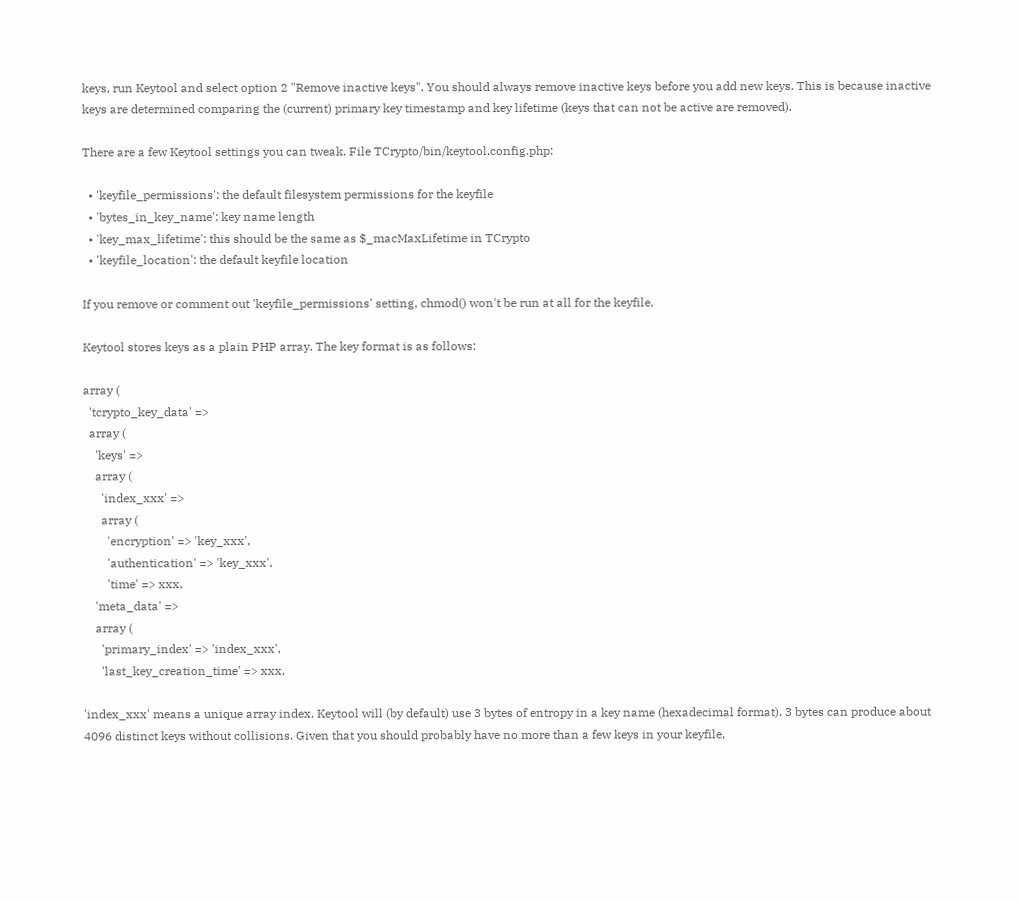keys, run Keytool and select option 2 "Remove inactive keys". You should always remove inactive keys before you add new keys. This is because inactive keys are determined comparing the (current) primary key timestamp and key lifetime (keys that can not be active are removed).

There are a few Keytool settings you can tweak. File TCrypto/bin/keytool.config.php:

  • 'keyfile_permissions': the default filesystem permissions for the keyfile
  • 'bytes_in_key_name': key name length
  • 'key_max_lifetime': this should be the same as $_macMaxLifetime in TCrypto
  • 'keyfile_location': the default keyfile location

If you remove or comment out 'keyfile_permissions' setting, chmod() won't be run at all for the keyfile.

Keytool stores keys as a plain PHP array. The key format is as follows:

array (
  'tcrypto_key_data' =>
  array (
    'keys' =>
    array (
      'index_xxx' =>
      array (
        'encryption' => 'key_xxx',
        'authentication' => 'key_xxx',
        'time' => xxx,
    'meta_data' =>
    array (
      'primary_index' => 'index_xxx',
      'last_key_creation_time' => xxx,

'index_xxx' means a unique array index. Keytool will (by default) use 3 bytes of entropy in a key name (hexadecimal format). 3 bytes can produce about 4096 distinct keys without collisions. Given that you should probably have no more than a few keys in your keyfile,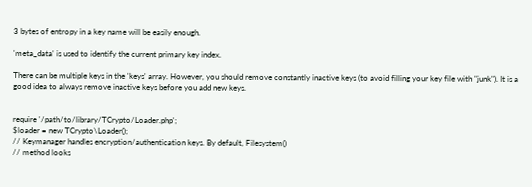3 bytes of entropy in a key name will be easily enough.

'meta_data' is used to identify the current primary key index.

There can be multiple keys in the 'keys' array. However, you should remove constantly inactive keys (to avoid filling your key file with "junk"). It is a good idea to always remove inactive keys before you add new keys.


require '/path/to/library/TCrypto/Loader.php';
$loader = new TCrypto\Loader();
// Keymanager handles encryption/authentication keys. By default, Filesystem()
// method looks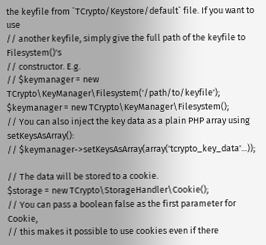the keyfile from `TCrypto/Keystore/default` file. If you want to use
// another keyfile, simply give the full path of the keyfile to Filesystem()'s
// constructor. E.g.
// $keymanager = new TCrypto\KeyManager\Filesystem('/path/to/keyfile');
$keymanager = new TCrypto\KeyManager\Filesystem();
// You can also inject the key data as a plain PHP array using setKeysAsArray():
// $keymanager->setKeysAsArray(array('tcrypto_key_data'...));

// The data will be stored to a cookie.
$storage = new TCrypto\StorageHandler\Cookie();
// You can pass a boolean false as the first parameter for Cookie,
// this makes it possible to use cookies even if there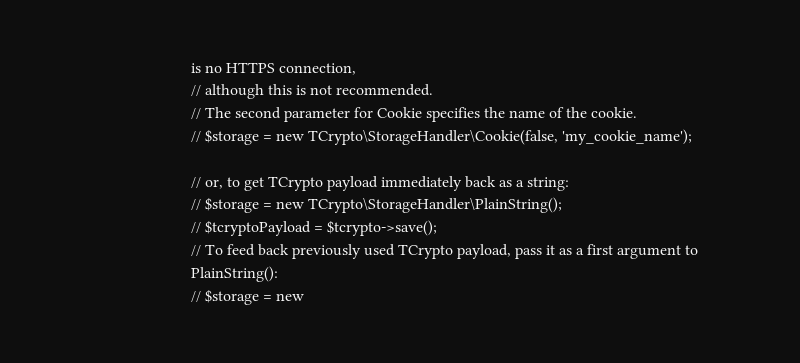is no HTTPS connection,
// although this is not recommended.
// The second parameter for Cookie specifies the name of the cookie.
// $storage = new TCrypto\StorageHandler\Cookie(false, 'my_cookie_name');

// or, to get TCrypto payload immediately back as a string:
// $storage = new TCrypto\StorageHandler\PlainString();
// $tcryptoPayload = $tcrypto->save();
// To feed back previously used TCrypto payload, pass it as a first argument to PlainString():
// $storage = new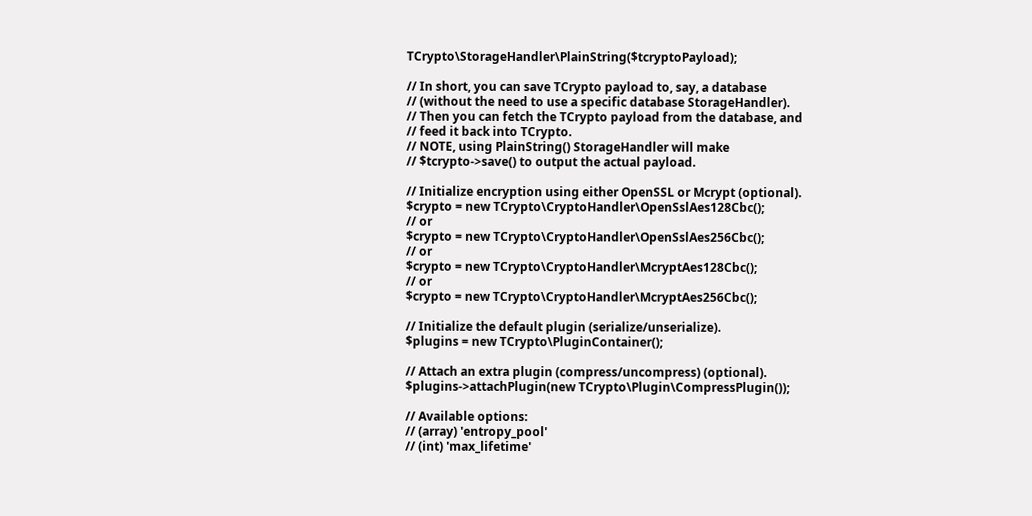TCrypto\StorageHandler\PlainString($tcryptoPayload);

// In short, you can save TCrypto payload to, say, a database
// (without the need to use a specific database StorageHandler).
// Then you can fetch the TCrypto payload from the database, and
// feed it back into TCrypto.
// NOTE, using PlainString() StorageHandler will make
// $tcrypto->save() to output the actual payload.

// Initialize encryption using either OpenSSL or Mcrypt (optional).
$crypto = new TCrypto\CryptoHandler\OpenSslAes128Cbc();
// or
$crypto = new TCrypto\CryptoHandler\OpenSslAes256Cbc();
// or
$crypto = new TCrypto\CryptoHandler\McryptAes128Cbc();
// or
$crypto = new TCrypto\CryptoHandler\McryptAes256Cbc();

// Initialize the default plugin (serialize/unserialize).
$plugins = new TCrypto\PluginContainer();

// Attach an extra plugin (compress/uncompress) (optional).
$plugins->attachPlugin(new TCrypto\Plugin\CompressPlugin());

// Available options:
// (array) 'entropy_pool'
// (int) 'max_lifetime'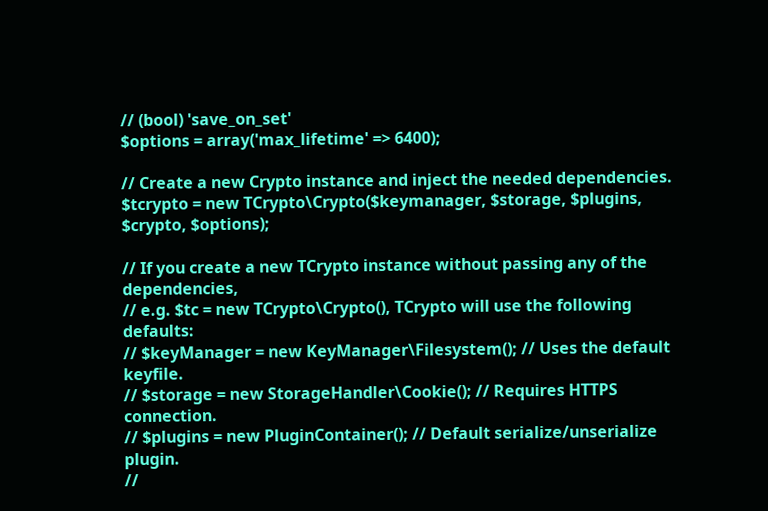// (bool) 'save_on_set'
$options = array('max_lifetime' => 6400);

// Create a new Crypto instance and inject the needed dependencies.
$tcrypto = new TCrypto\Crypto($keymanager, $storage, $plugins, $crypto, $options);

// If you create a new TCrypto instance without passing any of the dependencies,
// e.g. $tc = new TCrypto\Crypto(), TCrypto will use the following defaults:
// $keyManager = new KeyManager\Filesystem(); // Uses the default keyfile.
// $storage = new StorageHandler\Cookie(); // Requires HTTPS connection.
// $plugins = new PluginContainer(); // Default serialize/unserialize plugin.
//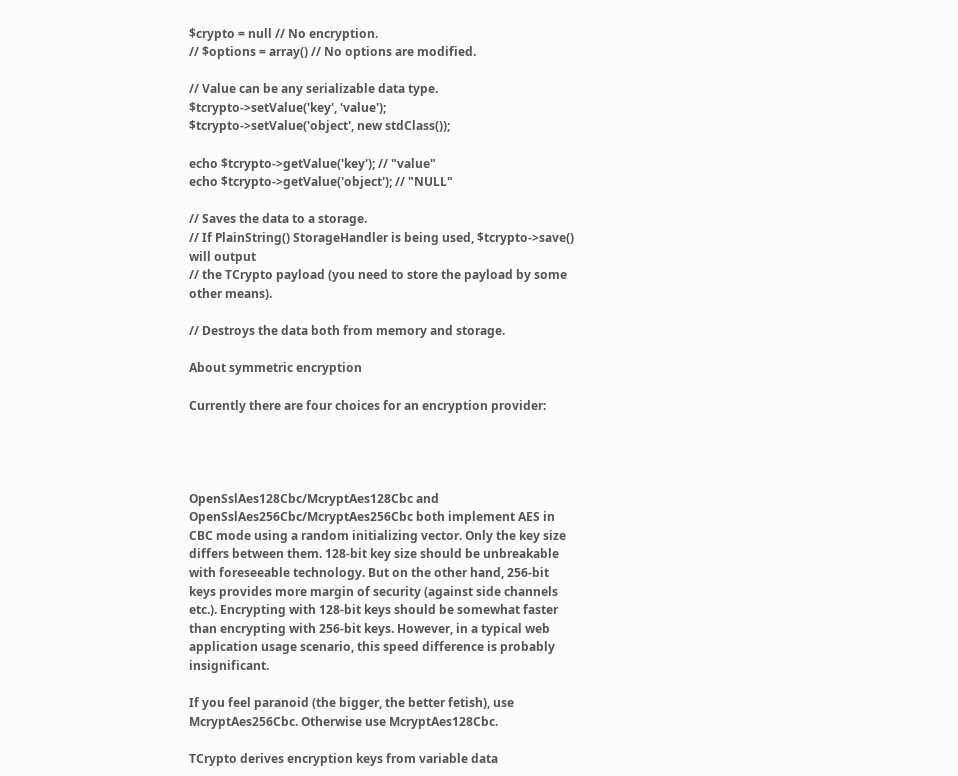$crypto = null // No encryption.
// $options = array() // No options are modified.

// Value can be any serializable data type.
$tcrypto->setValue('key', 'value');
$tcrypto->setValue('object', new stdClass());

echo $tcrypto->getValue('key'); // "value"
echo $tcrypto->getValue('object'); // "NULL"

// Saves the data to a storage.
// If PlainString() StorageHandler is being used, $tcrypto->save() will output
// the TCrypto payload (you need to store the payload by some other means).

// Destroys the data both from memory and storage.

About symmetric encryption

Currently there are four choices for an encryption provider:




OpenSslAes128Cbc/McryptAes128Cbc and OpenSslAes256Cbc/McryptAes256Cbc both implement AES in CBC mode using a random initializing vector. Only the key size differs between them. 128-bit key size should be unbreakable with foreseeable technology. But on the other hand, 256-bit keys provides more margin of security (against side channels etc.). Encrypting with 128-bit keys should be somewhat faster than encrypting with 256-bit keys. However, in a typical web application usage scenario, this speed difference is probably insignificant.

If you feel paranoid (the bigger, the better fetish), use McryptAes256Cbc. Otherwise use McryptAes128Cbc.

TCrypto derives encryption keys from variable data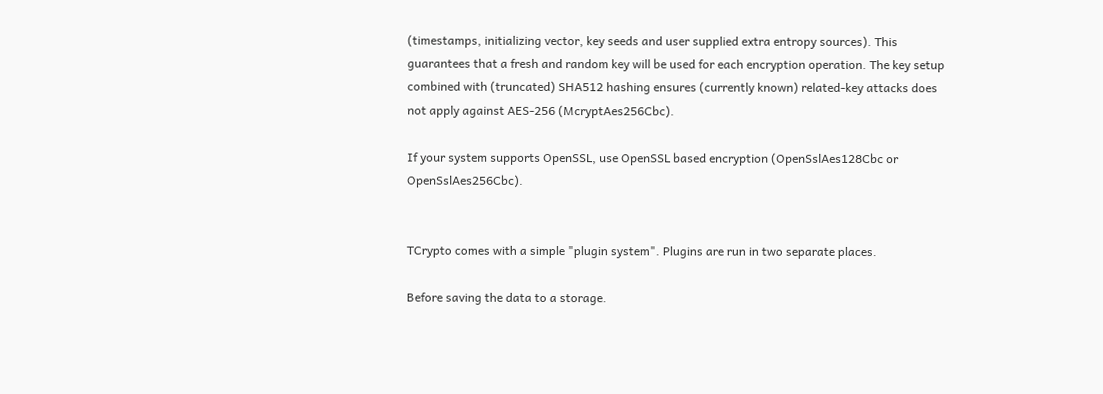(timestamps, initializing vector, key seeds and user supplied extra entropy sources). This guarantees that a fresh and random key will be used for each encryption operation. The key setup combined with (truncated) SHA512 hashing ensures (currently known) related-key attacks does not apply against AES-256 (McryptAes256Cbc).

If your system supports OpenSSL, use OpenSSL based encryption (OpenSslAes128Cbc or OpenSslAes256Cbc).


TCrypto comes with a simple "plugin system". Plugins are run in two separate places.

Before saving the data to a storage.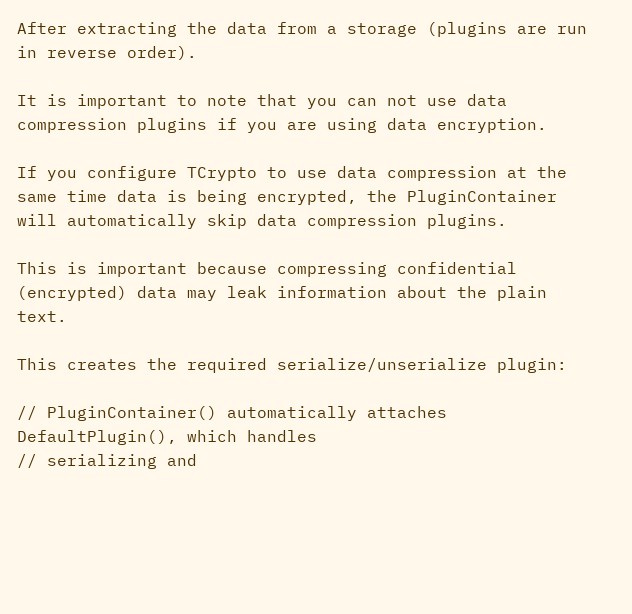After extracting the data from a storage (plugins are run in reverse order).

It is important to note that you can not use data compression plugins if you are using data encryption.

If you configure TCrypto to use data compression at the same time data is being encrypted, the PluginContainer will automatically skip data compression plugins.

This is important because compressing confidential (encrypted) data may leak information about the plain text.

This creates the required serialize/unserialize plugin:

// PluginContainer() automatically attaches DefaultPlugin(), which handles
// serializing and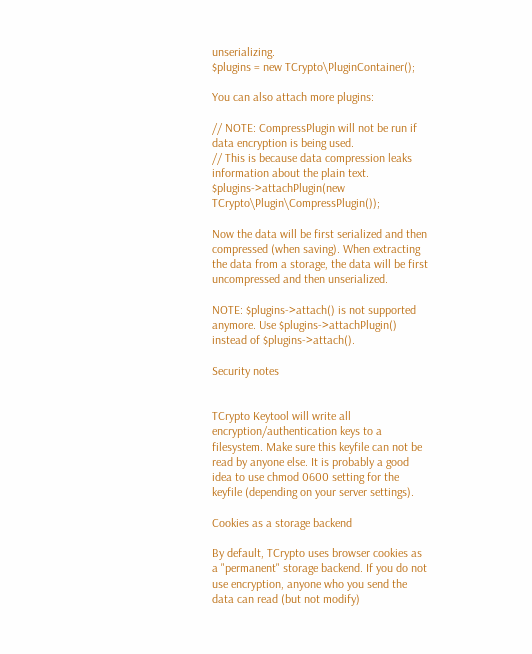unserializing.
$plugins = new TCrypto\PluginContainer();

You can also attach more plugins:

// NOTE: CompressPlugin will not be run if data encryption is being used.
// This is because data compression leaks information about the plain text.
$plugins->attachPlugin(new TCrypto\Plugin\CompressPlugin());

Now the data will be first serialized and then compressed (when saving). When extracting the data from a storage, the data will be first uncompressed and then unserialized.

NOTE: $plugins->attach() is not supported anymore. Use $plugins->attachPlugin() instead of $plugins->attach().

Security notes


TCrypto Keytool will write all encryption/authentication keys to a filesystem. Make sure this keyfile can not be read by anyone else. It is probably a good idea to use chmod 0600 setting for the keyfile (depending on your server settings).

Cookies as a storage backend

By default, TCrypto uses browser cookies as a "permanent" storage backend. If you do not use encryption, anyone who you send the data can read (but not modify)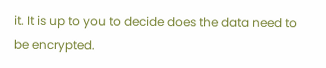it. It is up to you to decide does the data need to be encrypted.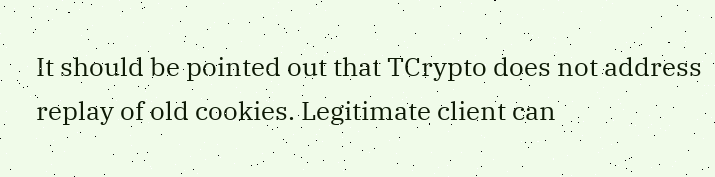It should be pointed out that TCrypto does not address replay of old cookies. Legitimate client can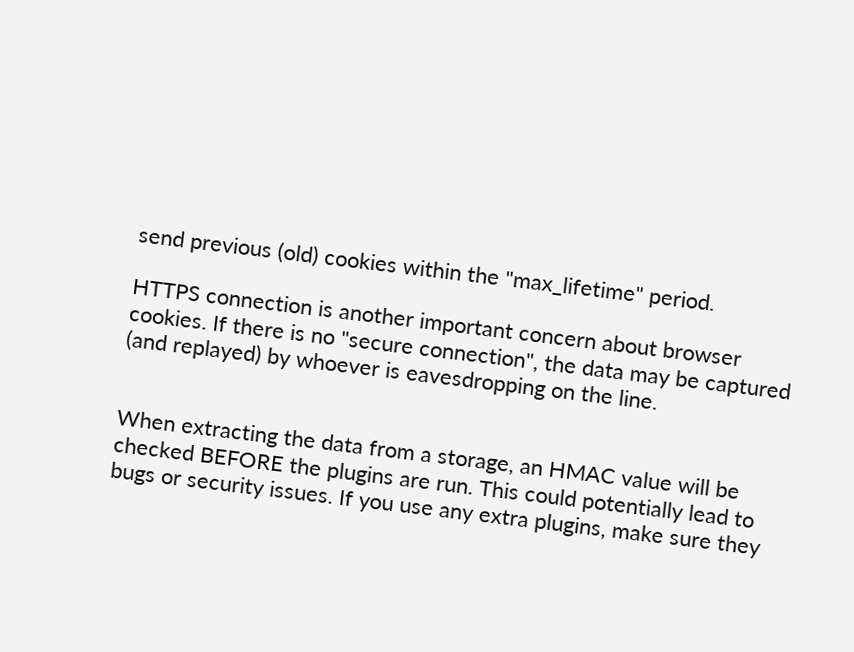send previous (old) cookies within the "max_lifetime" period.

HTTPS connection is another important concern about browser cookies. If there is no "secure connection", the data may be captured (and replayed) by whoever is eavesdropping on the line.


When extracting the data from a storage, an HMAC value will be checked BEFORE the plugins are run. This could potentially lead to bugs or security issues. If you use any extra plugins, make sure they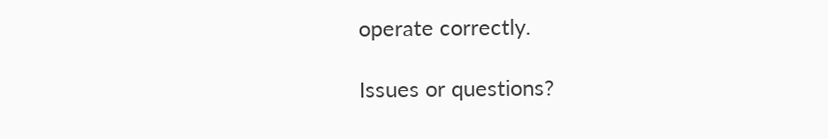operate correctly.

Issues or questions?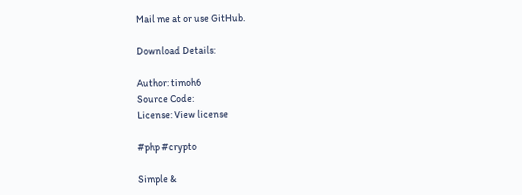Mail me at or use GitHub.

Download Details:

Author: timoh6
Source Code:
License: View license

#php #crypto

Simple &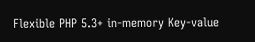Flexible PHP 5.3+ in-memory Key-value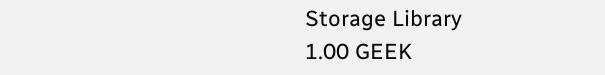Storage Library
1.00 GEEK